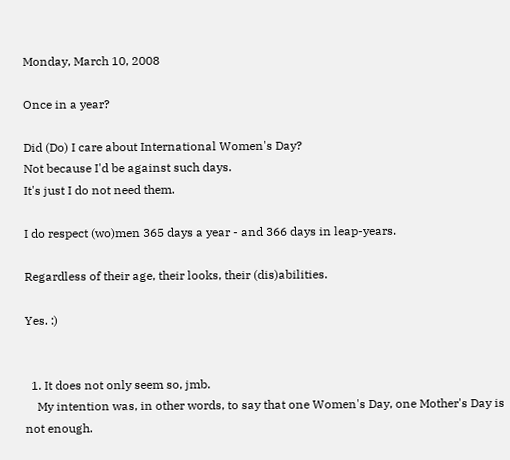Monday, March 10, 2008

Once in a year?

Did (Do) I care about International Women's Day?
Not because I'd be against such days.
It's just I do not need them.

I do respect (wo)men 365 days a year - and 366 days in leap-years.

Regardless of their age, their looks, their (dis)abilities.

Yes. :)


  1. It does not only seem so, jmb.
    My intention was, in other words, to say that one Women's Day, one Mother's Day is not enough.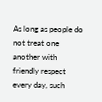As long as people do not treat one another with friendly respect every day, such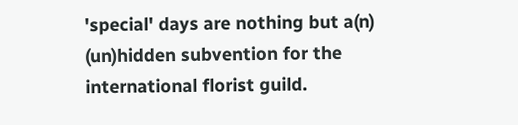'special' days are nothing but a(n) (un)hidden subvention for the international florist guild.